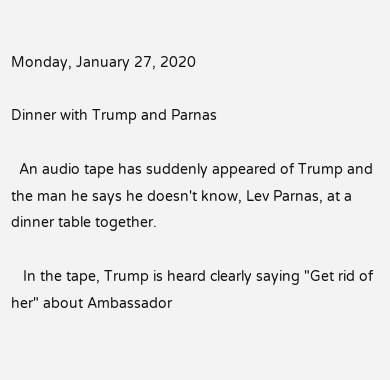Monday, January 27, 2020

Dinner with Trump and Parnas

  An audio tape has suddenly appeared of Trump and the man he says he doesn't know, Lev Parnas, at a dinner table together.

   In the tape, Trump is heard clearly saying "Get rid of her" about Ambassador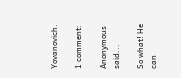Yovanovich.

1 comment:

Anonymous said...

So what! He can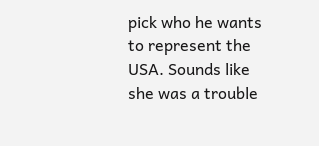pick who he wants to represent the USA. Sounds like she was a trouble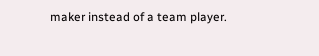maker instead of a team player.